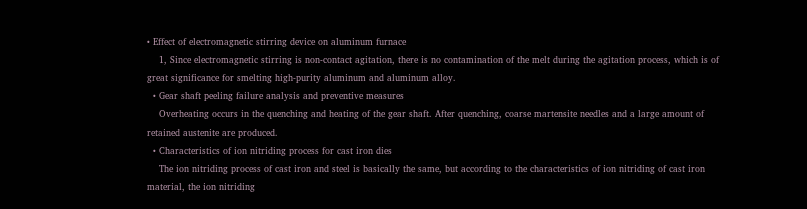• Effect of electromagnetic stirring device on aluminum furnace
    1, Since electromagnetic stirring is non-contact agitation, there is no contamination of the melt during the agitation process, which is of great significance for smelting high-purity aluminum and aluminum alloy.
  • Gear shaft peeling failure analysis and preventive measures
    Overheating occurs in the quenching and heating of the gear shaft. After quenching, coarse martensite needles and a large amount of retained austenite are produced.
  • Characteristics of ion nitriding process for cast iron dies
    The ion nitriding process of cast iron and steel is basically the same, but according to the characteristics of ion nitriding of cast iron material, the ion nitriding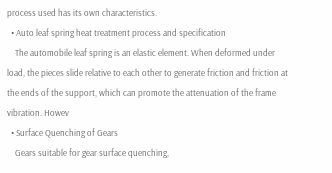process used has its own characteristics.
  • Auto leaf spring heat treatment process and specification
    The automobile leaf spring is an elastic element. When deformed under load, the pieces slide relative to each other to generate friction and friction at the ends of the support, which can promote the attenuation of the frame vibration. Howev
  • Surface Quenching of Gears
    Gears suitable for gear surface quenching,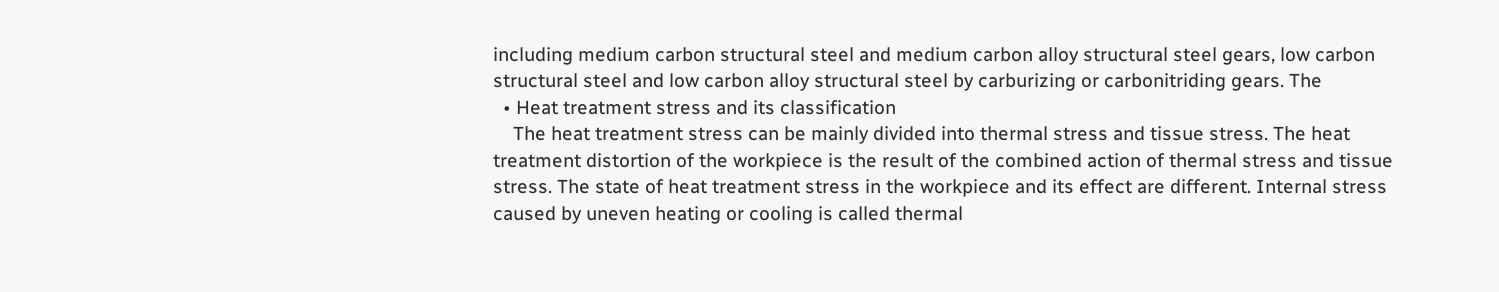including medium carbon structural steel and medium carbon alloy structural steel gears, low carbon structural steel and low carbon alloy structural steel by carburizing or carbonitriding gears. The
  • Heat treatment stress and its classification
    The heat treatment stress can be mainly divided into thermal stress and tissue stress. The heat treatment distortion of the workpiece is the result of the combined action of thermal stress and tissue stress. The state of heat treatment stress in the workpiece and its effect are different. Internal stress caused by uneven heating or cooling is called thermal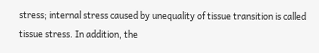stress; internal stress caused by unequality of tissue transition is called tissue stress. In addition, the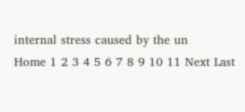internal stress caused by the un
Home 1 2 3 4 5 6 7 8 9 10 11 Next Last